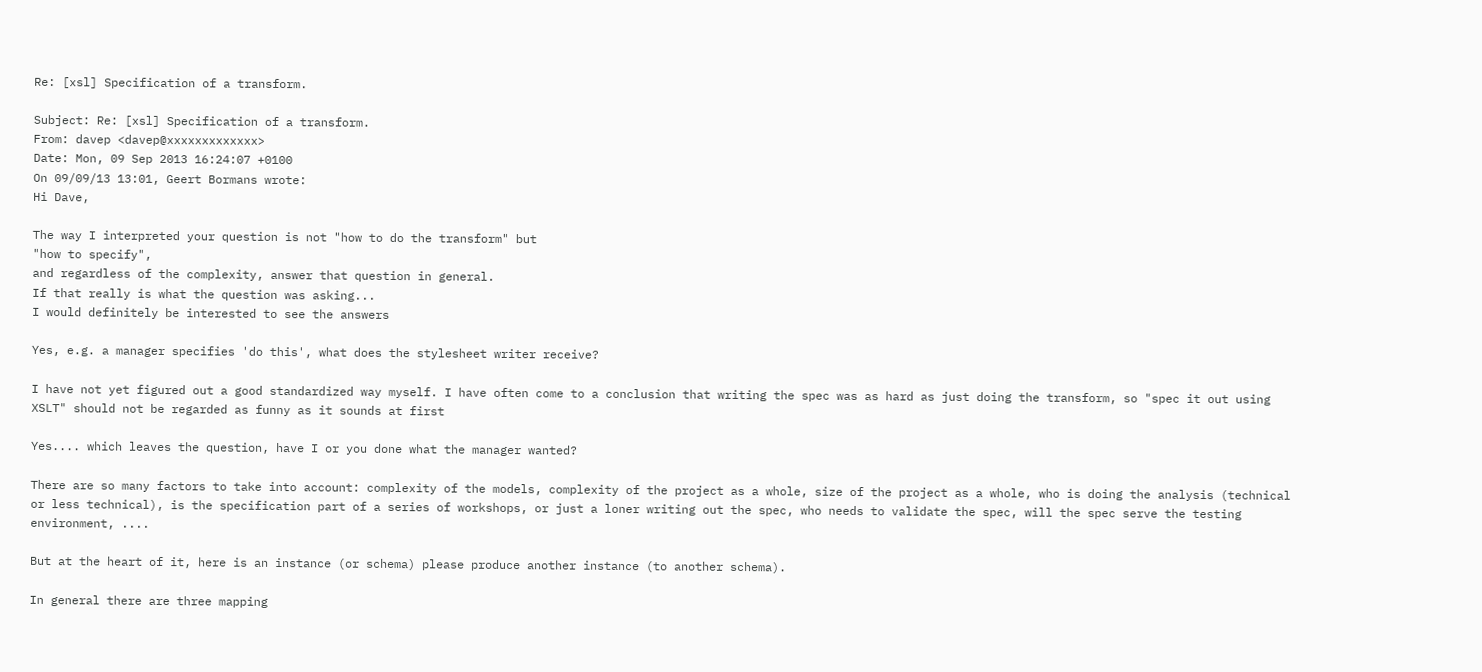Re: [xsl] Specification of a transform.

Subject: Re: [xsl] Specification of a transform.
From: davep <davep@xxxxxxxxxxxxx>
Date: Mon, 09 Sep 2013 16:24:07 +0100
On 09/09/13 13:01, Geert Bormans wrote:
Hi Dave,

The way I interpreted your question is not "how to do the transform" but
"how to specify",
and regardless of the complexity, answer that question in general.
If that really is what the question was asking...
I would definitely be interested to see the answers

Yes, e.g. a manager specifies 'do this', what does the stylesheet writer receive?

I have not yet figured out a good standardized way myself. I have often come to a conclusion that writing the spec was as hard as just doing the transform, so "spec it out using XSLT" should not be regarded as funny as it sounds at first

Yes.... which leaves the question, have I or you done what the manager wanted?

There are so many factors to take into account: complexity of the models, complexity of the project as a whole, size of the project as a whole, who is doing the analysis (technical or less technical), is the specification part of a series of workshops, or just a loner writing out the spec, who needs to validate the spec, will the spec serve the testing environment, ....

But at the heart of it, here is an instance (or schema) please produce another instance (to another schema).

In general there are three mapping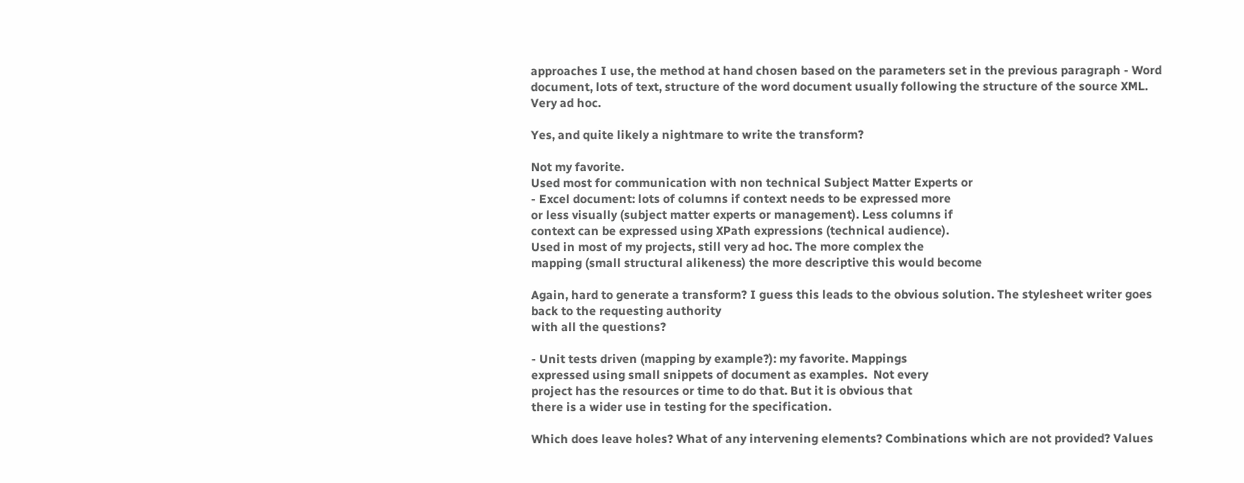approaches I use, the method at hand chosen based on the parameters set in the previous paragraph - Word document, lots of text, structure of the word document usually following the structure of the source XML. Very ad hoc.

Yes, and quite likely a nightmare to write the transform?

Not my favorite.
Used most for communication with non technical Subject Matter Experts or
- Excel document: lots of columns if context needs to be expressed more
or less visually (subject matter experts or management). Less columns if
context can be expressed using XPath expressions (technical audience).
Used in most of my projects, still very ad hoc. The more complex the
mapping (small structural alikeness) the more descriptive this would become

Again, hard to generate a transform? I guess this leads to the obvious solution. The stylesheet writer goes back to the requesting authority
with all the questions?

- Unit tests driven (mapping by example?): my favorite. Mappings
expressed using small snippets of document as examples.  Not every
project has the resources or time to do that. But it is obvious that
there is a wider use in testing for the specification.

Which does leave holes? What of any intervening elements? Combinations which are not provided? Values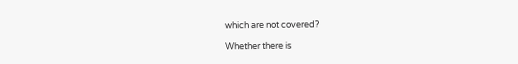which are not covered?

Whether there is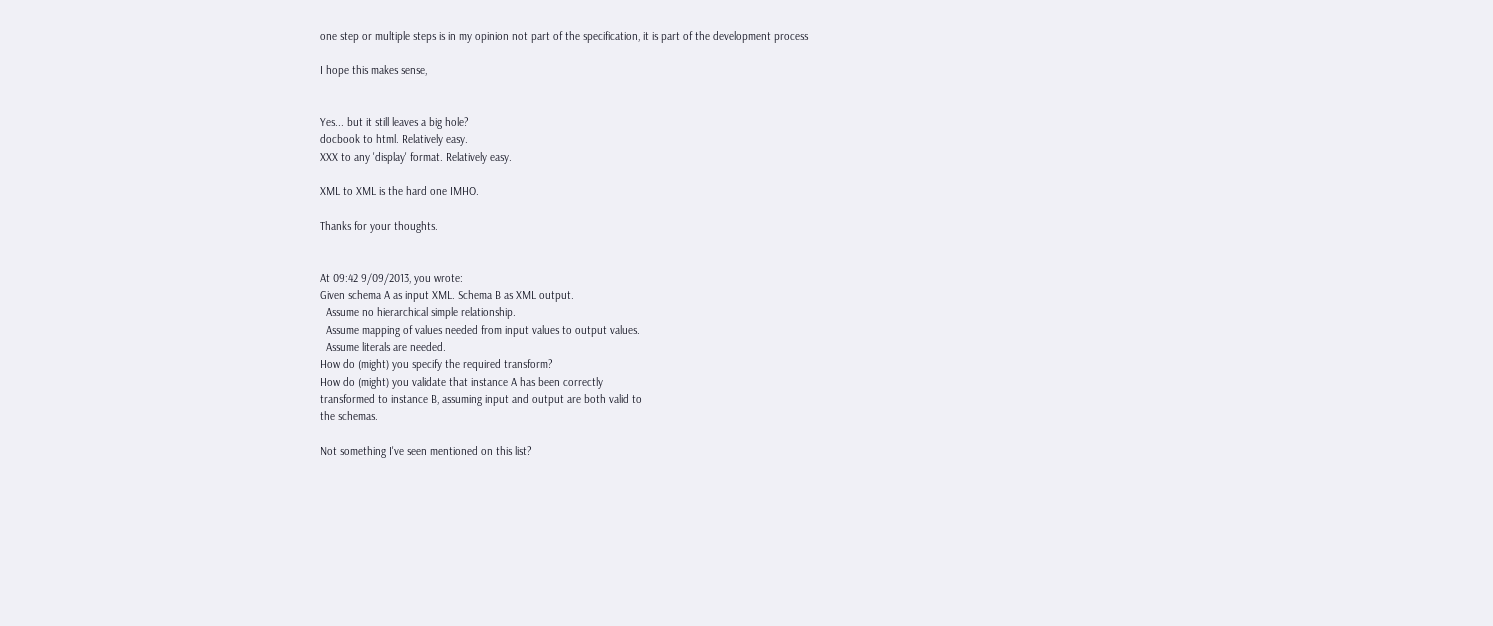one step or multiple steps is in my opinion not part of the specification, it is part of the development process

I hope this makes sense,


Yes... but it still leaves a big hole?
docbook to html. Relatively easy.
XXX to any 'display' format. Relatively easy.

XML to XML is the hard one IMHO.

Thanks for your thoughts.


At 09:42 9/09/2013, you wrote:
Given schema A as input XML. Schema B as XML output.
  Assume no hierarchical simple relationship.
  Assume mapping of values needed from input values to output values.
  Assume literals are needed.
How do (might) you specify the required transform?
How do (might) you validate that instance A has been correctly
transformed to instance B, assuming input and output are both valid to
the schemas.

Not something I've seen mentioned on this list?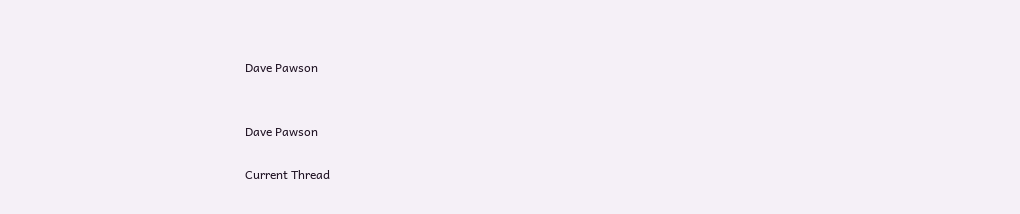Dave Pawson


Dave Pawson

Current Thread